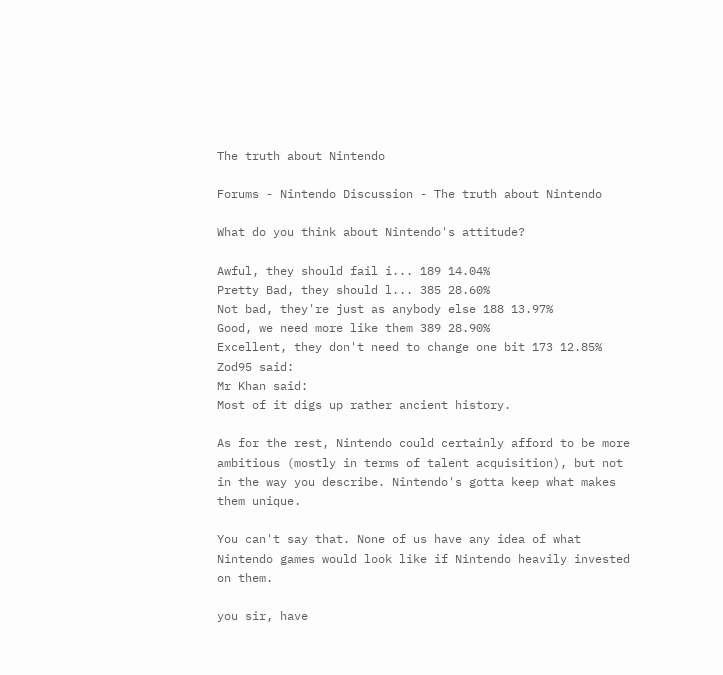The truth about Nintendo

Forums - Nintendo Discussion - The truth about Nintendo

What do you think about Nintendo's attitude?

Awful, they should fail i... 189 14.04%
Pretty Bad, they should l... 385 28.60%
Not bad, they're just as anybody else 188 13.97%
Good, we need more like them 389 28.90%
Excellent, they don't need to change one bit 173 12.85%
Zod95 said:
Mr Khan said:
Most of it digs up rather ancient history.

As for the rest, Nintendo could certainly afford to be more ambitious (mostly in terms of talent acquisition), but not in the way you describe. Nintendo's gotta keep what makes them unique.

You can't say that. None of us have any idea of what Nintendo games would look like if Nintendo heavily invested on them.

you sir, have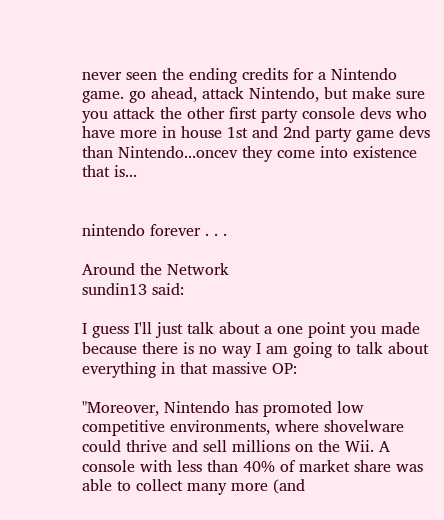never seen the ending credits for a Nintendo game. go ahead, attack Nintendo, but make sure you attack the other first party console devs who have more in house 1st and 2nd party game devs than Nintendo...oncev they come into existence that is...


nintendo forever . . .

Around the Network
sundin13 said:

I guess I'll just talk about a one point you made because there is no way I am going to talk about everything in that massive OP:

"Moreover, Nintendo has promoted low competitive environments, where shovelware could thrive and sell millions on the Wii. A console with less than 40% of market share was able to collect many more (and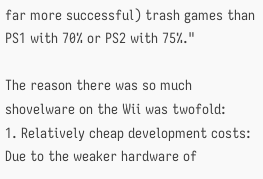far more successful) trash games than PS1 with 70% or PS2 with 75%."

The reason there was so much shovelware on the Wii was twofold:
1. Relatively cheap development costs: Due to the weaker hardware of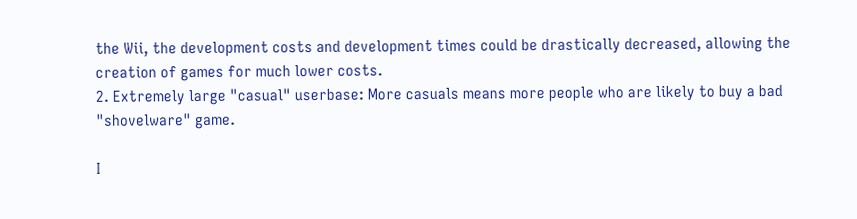the Wii, the development costs and development times could be drastically decreased, allowing the creation of games for much lower costs.
2. Extremely large "casual" userbase: More casuals means more people who are likely to buy a bad "shovelware" game.

I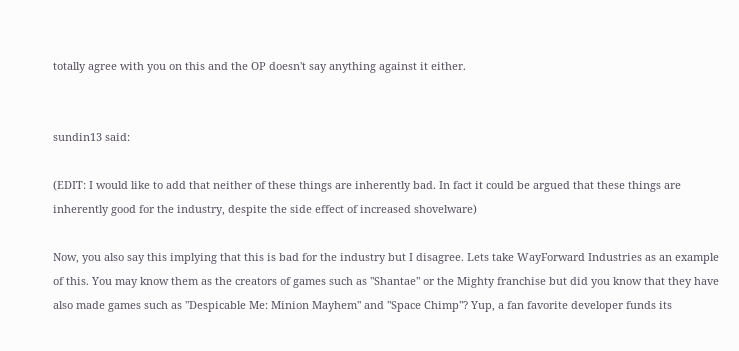totally agree with you on this and the OP doesn't say anything against it either.


sundin13 said:

(EDIT: I would like to add that neither of these things are inherently bad. In fact it could be argued that these things are inherently good for the industry, despite the side effect of increased shovelware)

Now, you also say this implying that this is bad for the industry but I disagree. Lets take WayForward Industries as an example of this. You may know them as the creators of games such as "Shantae" or the Mighty franchise but did you know that they have also made games such as "Despicable Me: Minion Mayhem" and "Space Chimp"? Yup, a fan favorite developer funds its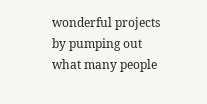wonderful projects by pumping out what many people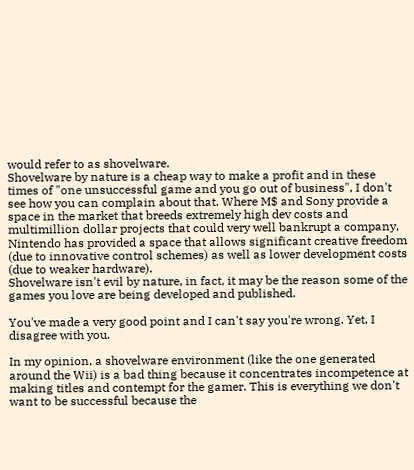would refer to as shovelware.
Shovelware by nature is a cheap way to make a profit and in these times of "one unsuccessful game and you go out of business", I don't see how you can complain about that. Where M$ and Sony provide a space in the market that breeds extremely high dev costs and multimillion dollar projects that could very well bankrupt a company, Nintendo has provided a space that allows significant creative freedom (due to innovative control schemes) as well as lower development costs (due to weaker hardware).
Shovelware isn't evil by nature, in fact, it may be the reason some of the games you love are being developed and published.

You've made a very good point and I can't say you're wrong. Yet, I disagree with you.

In my opinion, a shovelware environment (like the one generated around the Wii) is a bad thing because it concentrates incompetence at making titles and contempt for the gamer. This is everything we don't want to be successful because the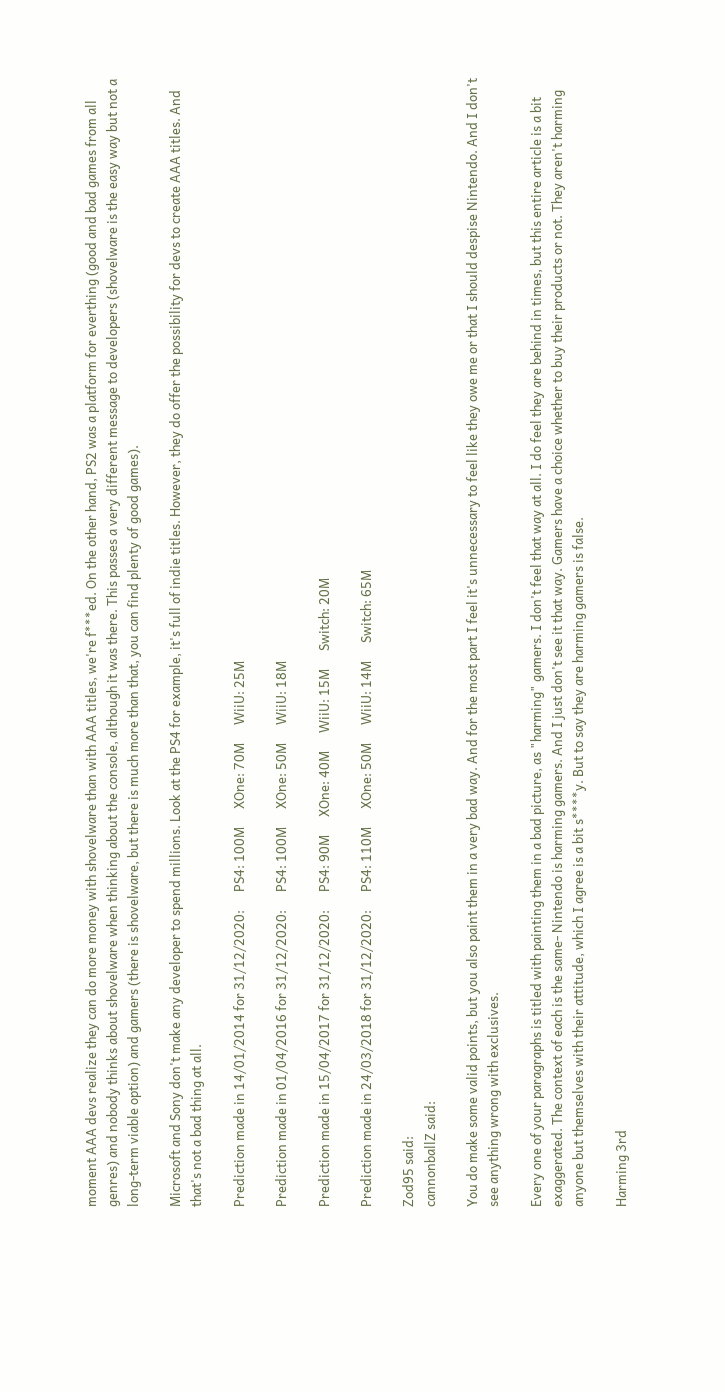moment AAA devs realize they can do more money with shovelware than with AAA titles, we're f***ed. On the other hand, PS2 was a platform for everthing (good and bad games from all genres) and nobody thinks about shovelware when thinking about the console, although it was there. This passes a very different message to developers (shovelware is the easy way but not a long-term viable option) and gamers (there is shovelware, but there is much more than that, you can find plenty of good games).

Microsoft and Sony don't make any developer to spend millions. Look at the PS4 for example, it's full of indie titles. However, they do offer the possibility for devs to create AAA titles. And that's not a bad thing at all.

Prediction made in 14/01/2014 for 31/12/2020:      PS4: 100M      XOne: 70M      WiiU: 25M

Prediction made in 01/04/2016 for 31/12/2020:      PS4: 100M      XOne: 50M      WiiU: 18M

Prediction made in 15/04/2017 for 31/12/2020:      PS4: 90M      XOne: 40M      WiiU: 15M      Switch: 20M

Prediction made in 24/03/2018 for 31/12/2020:      PS4: 110M      XOne: 50M      WiiU: 14M      Switch: 65M

Zod95 said:
cannonballZ said:

You do make some valid points, but you also paint them in a very bad way. And for the most part I feel it's unnecessary to feel like they owe me or that I should despise Nintendo. And I don't see anything wrong with exclusives.

Every one of your paragraphs is titled with painting them in a bad picture, as "harming" gamers. I don't feel that way at all. I do feel they are behind in times, but this entire article is a bit exaggerated. The context of each is the same- Nintendo is harming gamers. And I just don't see it that way. Gamers have a choice whether to buy their products or not. They aren't harming anyone but themselves with their attitude, which I agree is a bit s****y. But to say they are harming gamers is false.

Harming 3rd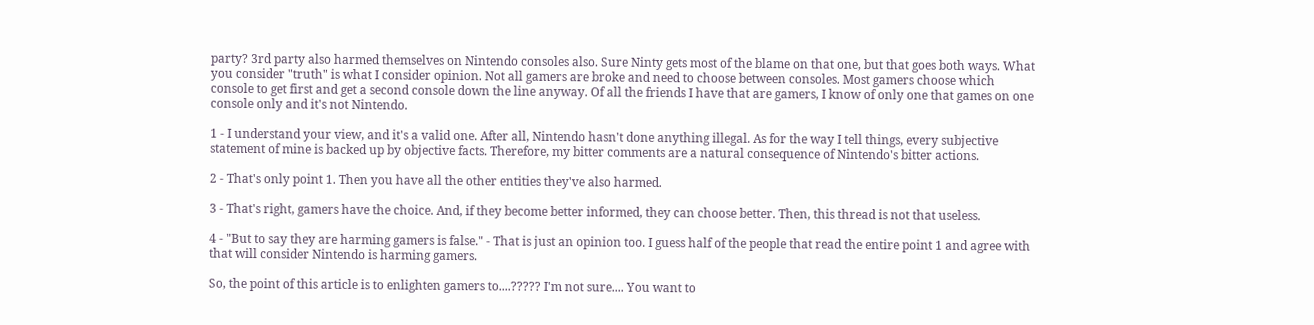party? 3rd party also harmed themselves on Nintendo consoles also. Sure Ninty gets most of the blame on that one, but that goes both ways. What you consider "truth" is what I consider opinion. Not all gamers are broke and need to choose between consoles. Most gamers choose which console to get first and get a second console down the line anyway. Of all the friends I have that are gamers, I know of only one that games on one console only and it's not Nintendo.

1 - I understand your view, and it's a valid one. After all, Nintendo hasn't done anything illegal. As for the way I tell things, every subjective statement of mine is backed up by objective facts. Therefore, my bitter comments are a natural consequence of Nintendo's bitter actions.

2 - That's only point 1. Then you have all the other entities they've also harmed.

3 - That's right, gamers have the choice. And, if they become better informed, they can choose better. Then, this thread is not that useless.

4 - "But to say they are harming gamers is false." - That is just an opinion too. I guess half of the people that read the entire point 1 and agree with that will consider Nintendo is harming gamers.

So, the point of this article is to enlighten gamers to....????? I'm not sure.... You want to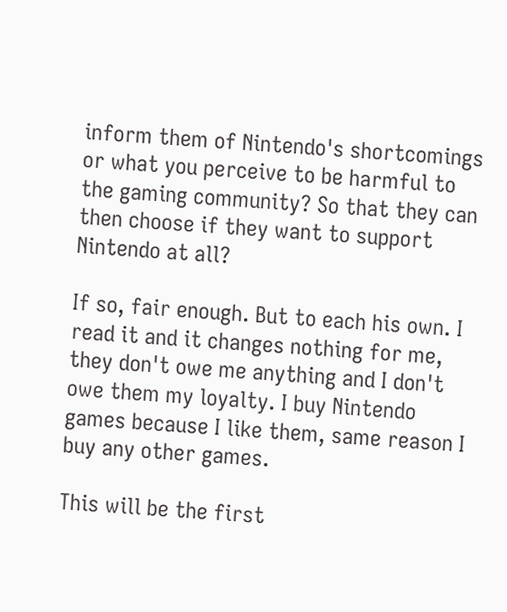inform them of Nintendo's shortcomings or what you perceive to be harmful to the gaming community? So that they can then choose if they want to support Nintendo at all?

If so, fair enough. But to each his own. I read it and it changes nothing for me, they don't owe me anything and I don't owe them my loyalty. I buy Nintendo games because I like them, same reason I buy any other games.

This will be the first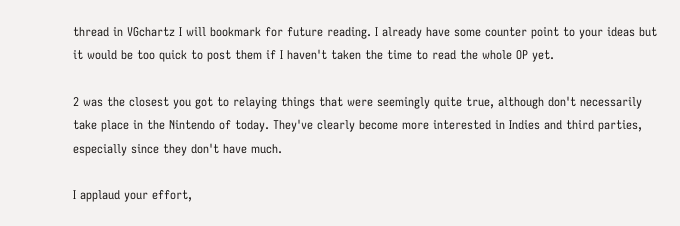thread in VGchartz I will bookmark for future reading. I already have some counter point to your ideas but it would be too quick to post them if I haven't taken the time to read the whole OP yet.

2 was the closest you got to relaying things that were seemingly quite true, although don't necessarily take place in the Nintendo of today. They've clearly become more interested in Indies and third parties, especially since they don't have much.

I applaud your effort,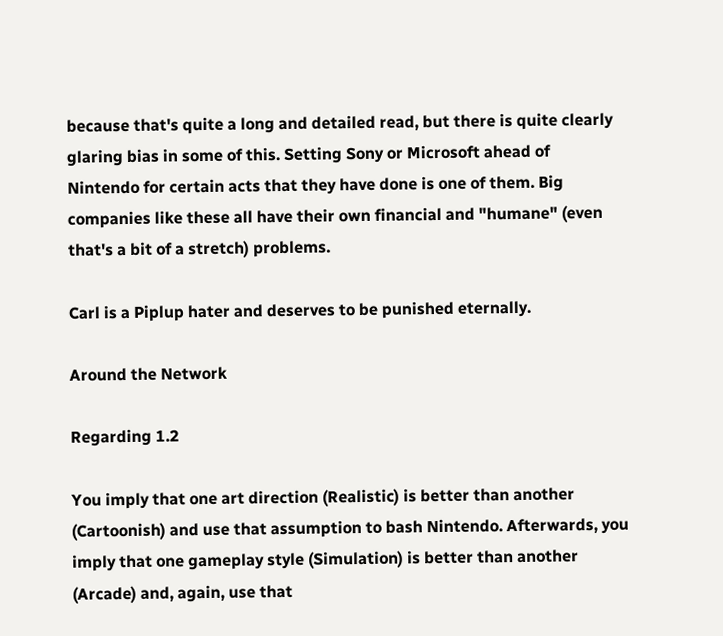because that's quite a long and detailed read, but there is quite clearly glaring bias in some of this. Setting Sony or Microsoft ahead of Nintendo for certain acts that they have done is one of them. Big companies like these all have their own financial and "humane" (even that's a bit of a stretch) problems.

Carl is a Piplup hater and deserves to be punished eternally.

Around the Network

Regarding 1.2

You imply that one art direction (Realistic) is better than another (Cartoonish) and use that assumption to bash Nintendo. Afterwards, you imply that one gameplay style (Simulation) is better than another (Arcade) and, again, use that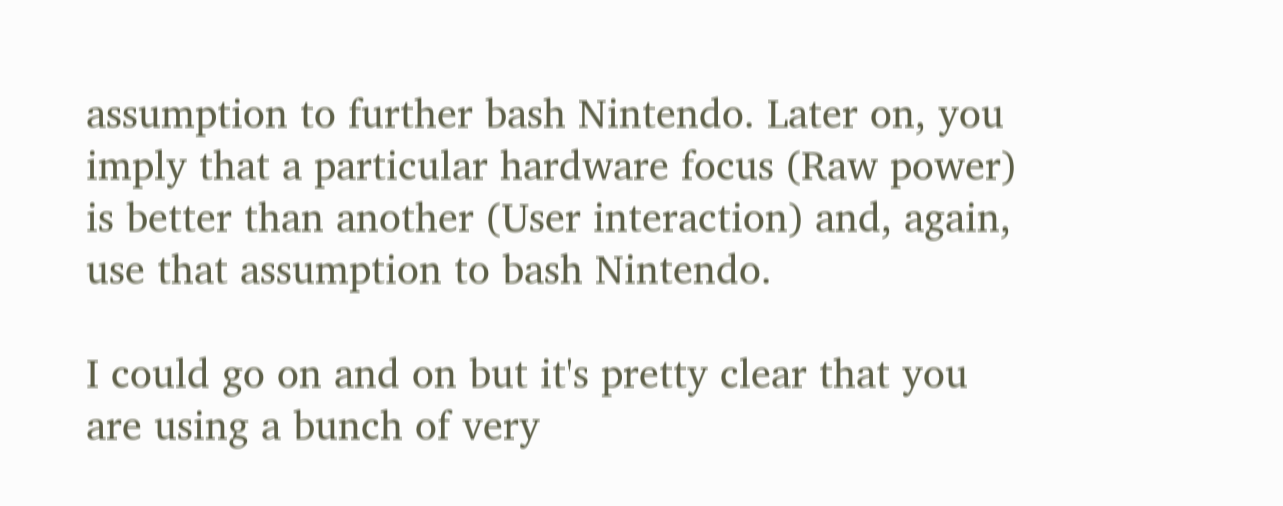assumption to further bash Nintendo. Later on, you imply that a particular hardware focus (Raw power) is better than another (User interaction) and, again, use that assumption to bash Nintendo.

I could go on and on but it's pretty clear that you are using a bunch of very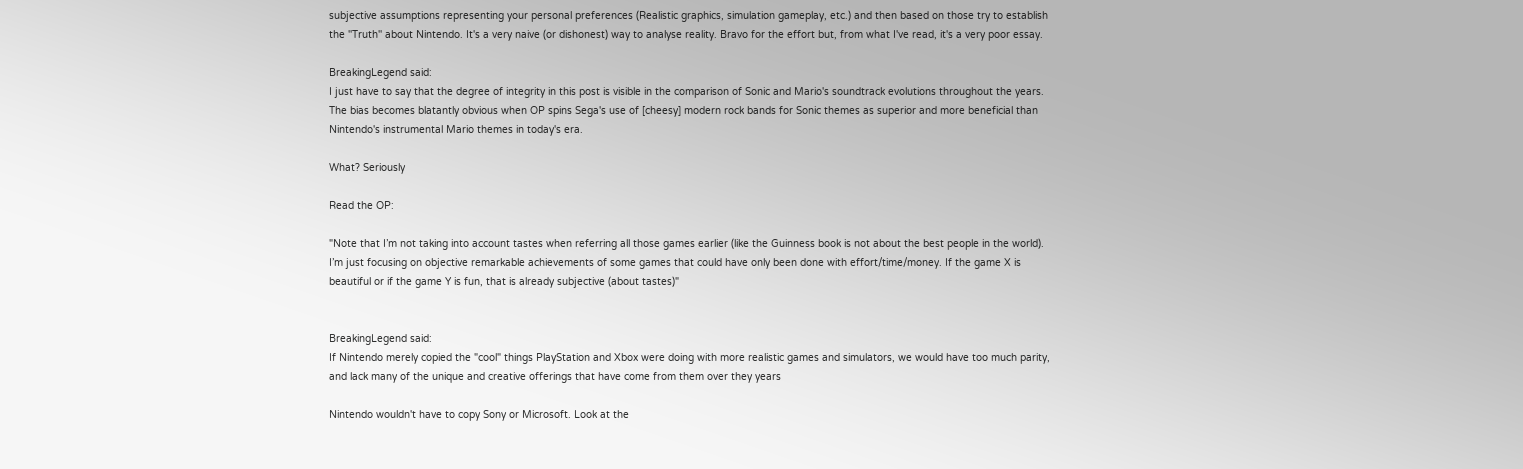subjective assumptions representing your personal preferences (Realistic graphics, simulation gameplay, etc.) and then based on those try to establish the ''Truth'' about Nintendo. It's a very naive (or dishonest) way to analyse reality. Bravo for the effort but, from what I've read, it's a very poor essay.

BreakingLegend said:
I just have to say that the degree of integrity in this post is visible in the comparison of Sonic and Mario's soundtrack evolutions throughout the years. The bias becomes blatantly obvious when OP spins Sega's use of [cheesy] modern rock bands for Sonic themes as superior and more beneficial than Nintendo's instrumental Mario themes in today's era.

What? Seriously

Read the OP:

"Note that I’m not taking into account tastes when referring all those games earlier (like the Guinness book is not about the best people in the world). I’m just focusing on objective remarkable achievements of some games that could have only been done with effort/time/money. If the game X is beautiful or if the game Y is fun, that is already subjective (about tastes)"


BreakingLegend said:
If Nintendo merely copied the "cool" things PlayStation and Xbox were doing with more realistic games and simulators, we would have too much parity, and lack many of the unique and creative offerings that have come from them over they years

Nintendo wouldn't have to copy Sony or Microsoft. Look at the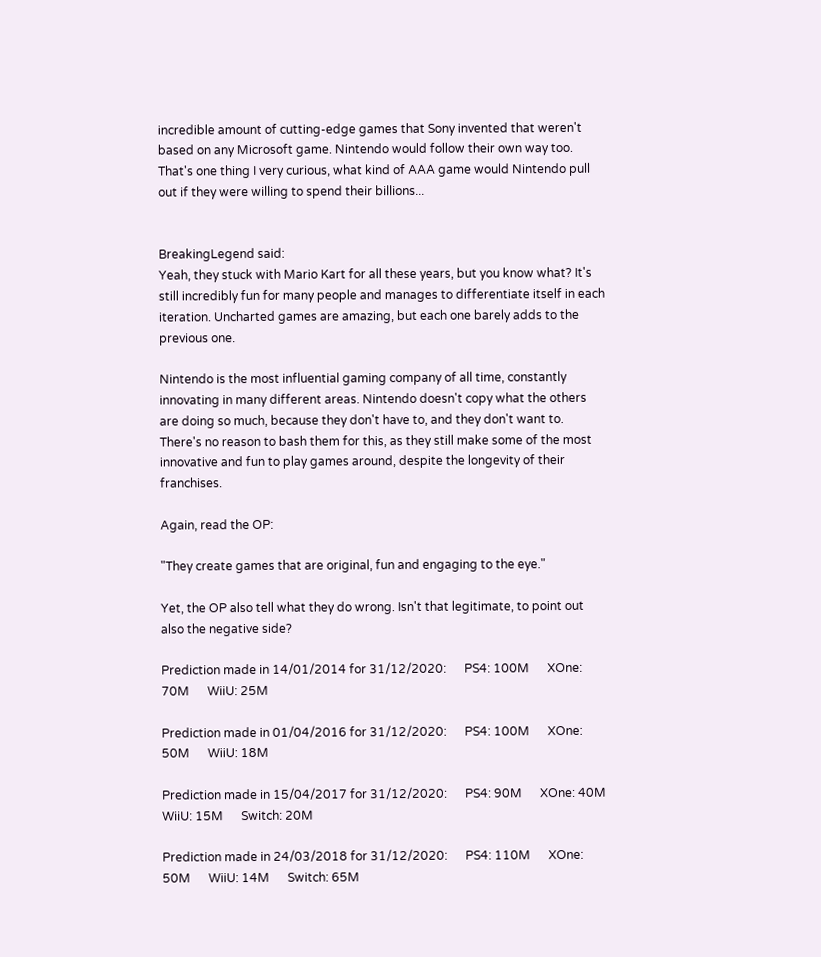incredible amount of cutting-edge games that Sony invented that weren't based on any Microsoft game. Nintendo would follow their own way too. That's one thing I very curious, what kind of AAA game would Nintendo pull out if they were willing to spend their billions...


BreakingLegend said:
Yeah, they stuck with Mario Kart for all these years, but you know what? It's still incredibly fun for many people and manages to differentiate itself in each iteration. Uncharted games are amazing, but each one barely adds to the previous one.

Nintendo is the most influential gaming company of all time, constantly innovating in many different areas. Nintendo doesn't copy what the others are doing so much, because they don't have to, and they don't want to. There's no reason to bash them for this, as they still make some of the most innovative and fun to play games around, despite the longevity of their franchises.

Again, read the OP:

"They create games that are original, fun and engaging to the eye."

Yet, the OP also tell what they do wrong. Isn't that legitimate, to point out also the negative side?

Prediction made in 14/01/2014 for 31/12/2020:      PS4: 100M      XOne: 70M      WiiU: 25M

Prediction made in 01/04/2016 for 31/12/2020:      PS4: 100M      XOne: 50M      WiiU: 18M

Prediction made in 15/04/2017 for 31/12/2020:      PS4: 90M      XOne: 40M      WiiU: 15M      Switch: 20M

Prediction made in 24/03/2018 for 31/12/2020:      PS4: 110M      XOne: 50M      WiiU: 14M      Switch: 65M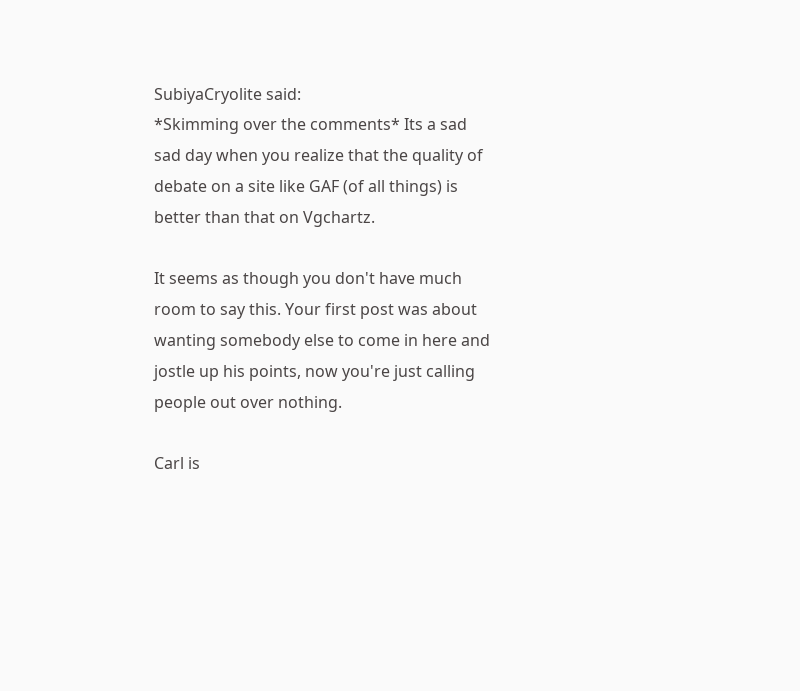SubiyaCryolite said:
*Skimming over the comments* Its a sad sad day when you realize that the quality of debate on a site like GAF (of all things) is better than that on Vgchartz.

It seems as though you don't have much room to say this. Your first post was about wanting somebody else to come in here and jostle up his points, now you're just calling people out over nothing.

Carl is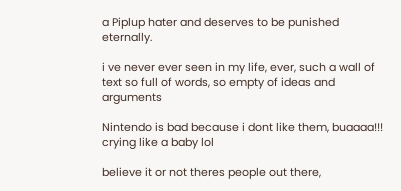a Piplup hater and deserves to be punished eternally.

i ve never ever seen in my life, ever, such a wall of text so full of words, so empty of ideas and arguments

Nintendo is bad because i dont like them, buaaaa!!! crying like a baby lol

believe it or not theres people out there,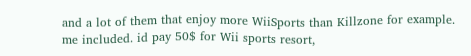and a lot of them that enjoy more WiiSports than Killzone for example.
me included. id pay 50$ for Wii sports resort,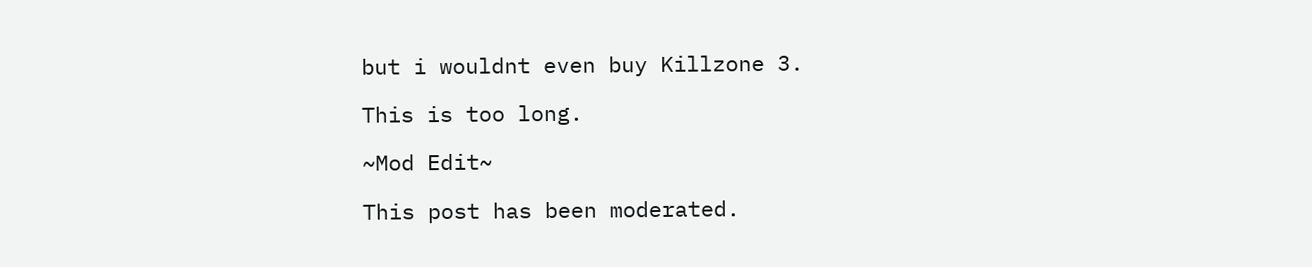but i wouldnt even buy Killzone 3.

This is too long.

~Mod Edit~

This post has been moderated.